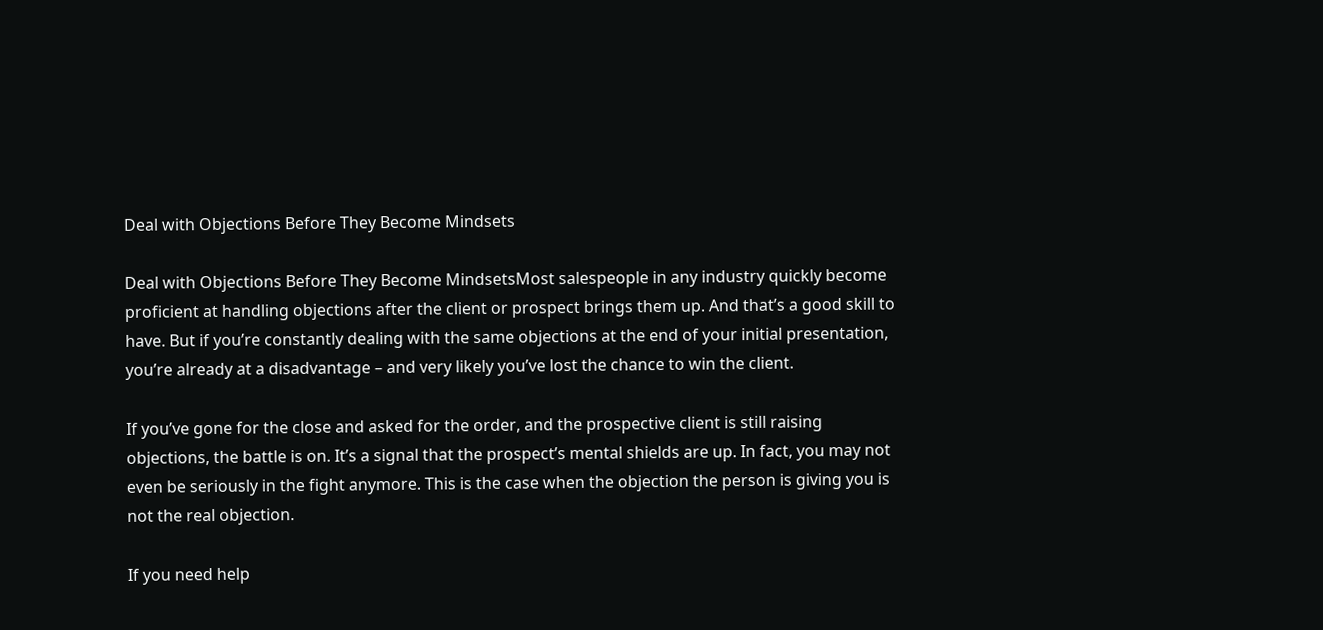Deal with Objections Before They Become Mindsets

Deal with Objections Before They Become MindsetsMost salespeople in any industry quickly become proficient at handling objections after the client or prospect brings them up. And that’s a good skill to have. But if you’re constantly dealing with the same objections at the end of your initial presentation, you’re already at a disadvantage – and very likely you’ve lost the chance to win the client.

If you’ve gone for the close and asked for the order, and the prospective client is still raising objections, the battle is on. It’s a signal that the prospect’s mental shields are up. In fact, you may not even be seriously in the fight anymore. This is the case when the objection the person is giving you is not the real objection.

If you need help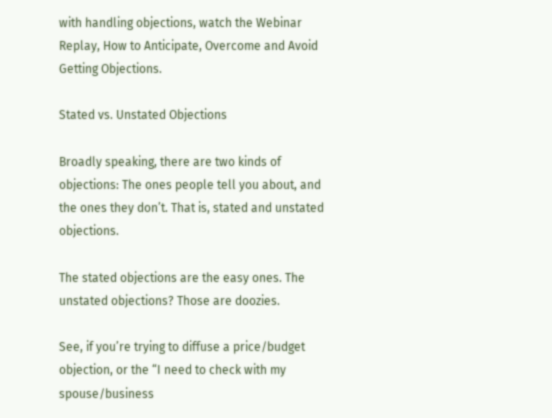with handling objections, watch the Webinar Replay, How to Anticipate, Overcome and Avoid Getting Objections.

Stated vs. Unstated Objections

Broadly speaking, there are two kinds of objections: The ones people tell you about, and the ones they don’t. That is, stated and unstated objections.

The stated objections are the easy ones. The unstated objections? Those are doozies.

See, if you’re trying to diffuse a price/budget objection, or the “I need to check with my spouse/business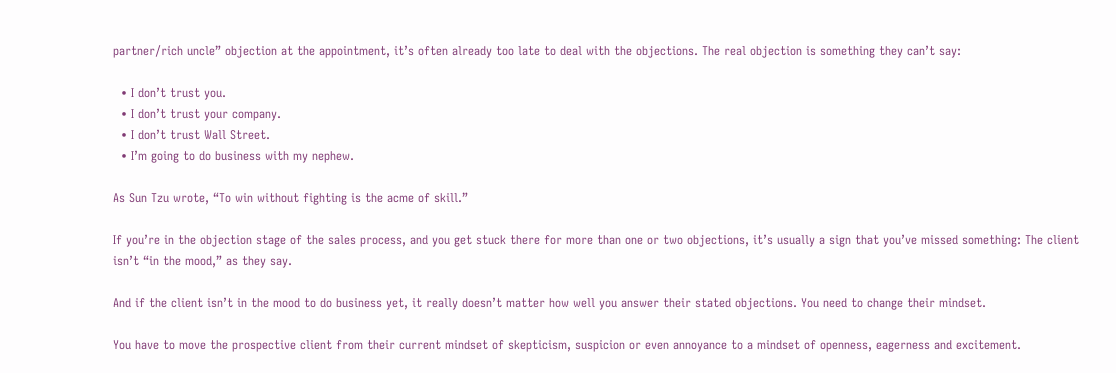partner/rich uncle” objection at the appointment, it’s often already too late to deal with the objections. The real objection is something they can’t say:

  • I don’t trust you.
  • I don’t trust your company.
  • I don’t trust Wall Street.
  • I’m going to do business with my nephew.

As Sun Tzu wrote, “To win without fighting is the acme of skill.”

If you’re in the objection stage of the sales process, and you get stuck there for more than one or two objections, it’s usually a sign that you’ve missed something: The client isn’t “in the mood,” as they say.

And if the client isn’t in the mood to do business yet, it really doesn’t matter how well you answer their stated objections. You need to change their mindset.

You have to move the prospective client from their current mindset of skepticism, suspicion or even annoyance to a mindset of openness, eagerness and excitement.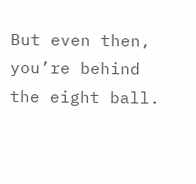But even then, you’re behind the eight ball.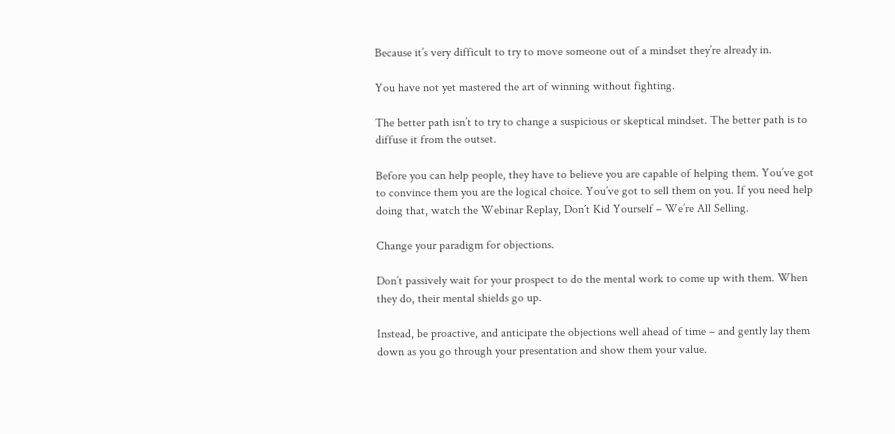Because it’s very difficult to try to move someone out of a mindset they’re already in.

You have not yet mastered the art of winning without fighting.

The better path isn’t to try to change a suspicious or skeptical mindset. The better path is to diffuse it from the outset.

Before you can help people, they have to believe you are capable of helping them. You’ve got to convince them you are the logical choice. You’ve got to sell them on you. If you need help doing that, watch the Webinar Replay, Don´t Kid Yourself – We’re All Selling.

Change your paradigm for objections.

Don’t passively wait for your prospect to do the mental work to come up with them. When they do, their mental shields go up.

Instead, be proactive, and anticipate the objections well ahead of time – and gently lay them down as you go through your presentation and show them your value.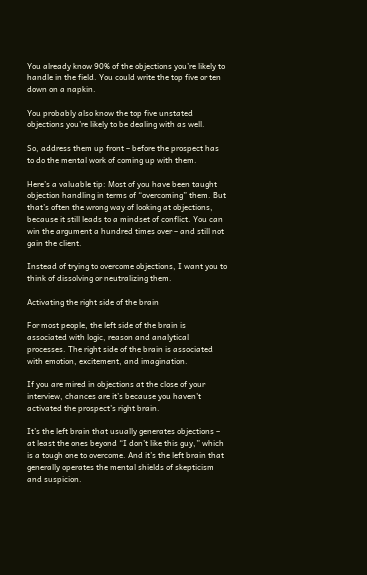You already know 90% of the objections you’re likely to handle in the field. You could write the top five or ten down on a napkin.

You probably also know the top five unstated objections you’re likely to be dealing with as well.

So, address them up front – before the prospect has to do the mental work of coming up with them.

Here’s a valuable tip: Most of you have been taught objection handling in terms of “overcoming” them. But that’s often the wrong way of looking at objections, because it still leads to a mindset of conflict. You can win the argument a hundred times over – and still not gain the client.

Instead of trying to overcome objections, I want you to think of dissolving or neutralizing them.

Activating the right side of the brain

For most people, the left side of the brain is associated with logic, reason and analytical processes. The right side of the brain is associated with emotion, excitement, and imagination.

If you are mired in objections at the close of your interview, chances are it’s because you haven’t activated the prospect’s right brain.

It’s the left brain that usually generates objections – at least the ones beyond “I don’t like this guy,” which is a tough one to overcome. And it’s the left brain that generally operates the mental shields of skepticism and suspicion.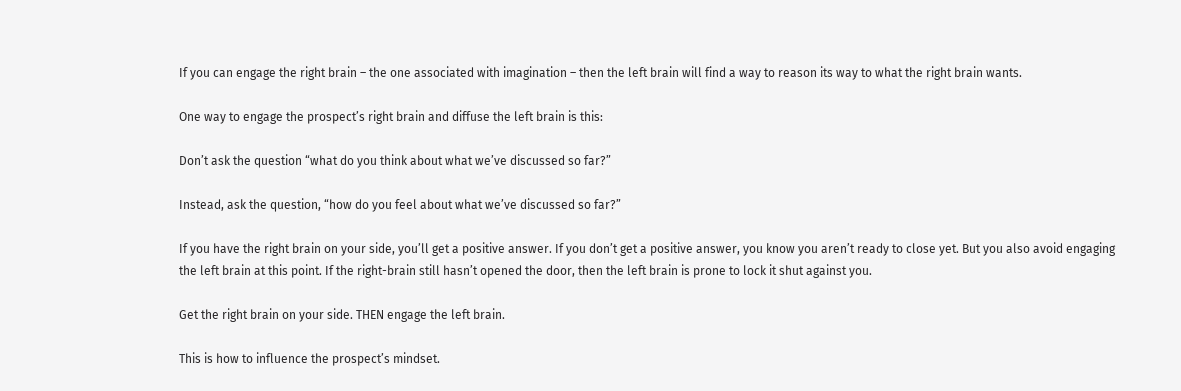If you can engage the right brain – the one associated with imagination – then the left brain will find a way to reason its way to what the right brain wants.

One way to engage the prospect’s right brain and diffuse the left brain is this:

Don’t ask the question “what do you think about what we’ve discussed so far?”

Instead, ask the question, “how do you feel about what we’ve discussed so far?”

If you have the right brain on your side, you’ll get a positive answer. If you don’t get a positive answer, you know you aren’t ready to close yet. But you also avoid engaging the left brain at this point. If the right-brain still hasn’t opened the door, then the left brain is prone to lock it shut against you.

Get the right brain on your side. THEN engage the left brain.

This is how to influence the prospect’s mindset.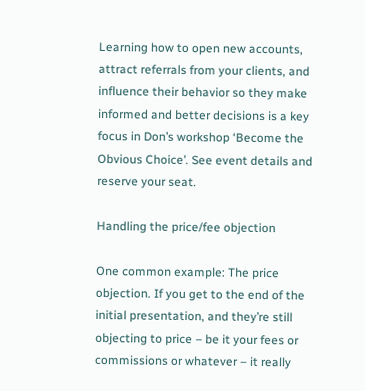Learning how to open new accounts, attract referrals from your clients, and influence their behavior so they make informed and better decisions is a key focus in Don’s workshop ‘Become the Obvious Choice’. See event details and reserve your seat.

Handling the price/fee objection

One common example: The price objection. If you get to the end of the initial presentation, and they’re still objecting to price – be it your fees or commissions or whatever – it really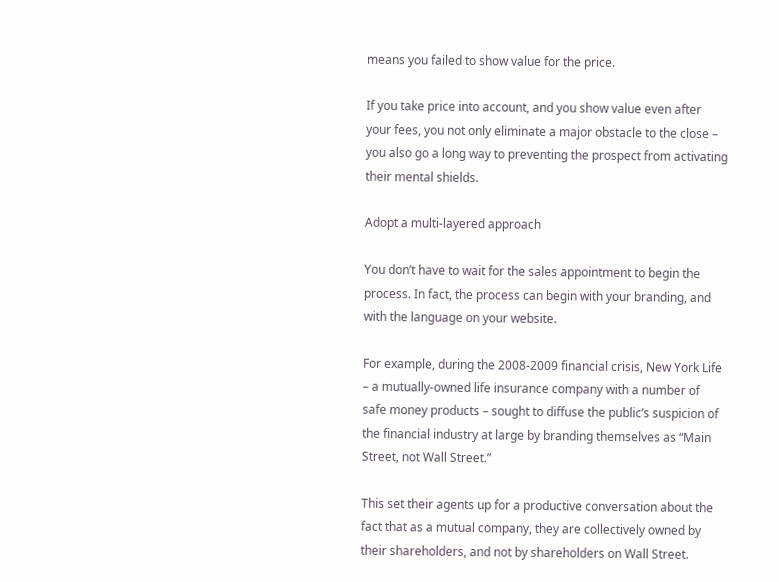means you failed to show value for the price.

If you take price into account, and you show value even after your fees, you not only eliminate a major obstacle to the close – you also go a long way to preventing the prospect from activating their mental shields.

Adopt a multi-layered approach

You don’t have to wait for the sales appointment to begin the process. In fact, the process can begin with your branding, and with the language on your website.

For example, during the 2008-2009 financial crisis, New York Life – a mutually-owned life insurance company with a number of safe money products – sought to diffuse the public’s suspicion of the financial industry at large by branding themselves as “Main Street, not Wall Street.”

This set their agents up for a productive conversation about the fact that as a mutual company, they are collectively owned by their shareholders, and not by shareholders on Wall Street.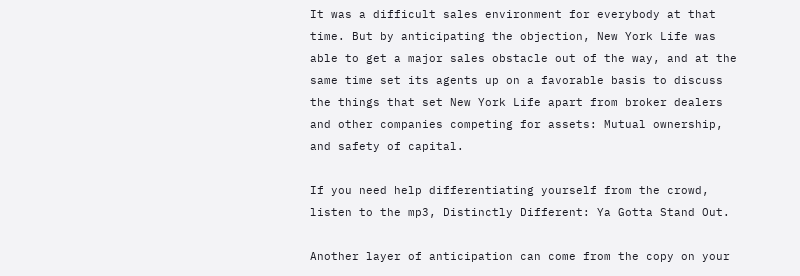It was a difficult sales environment for everybody at that time. But by anticipating the objection, New York Life was able to get a major sales obstacle out of the way, and at the same time set its agents up on a favorable basis to discuss the things that set New York Life apart from broker dealers and other companies competing for assets: Mutual ownership, and safety of capital.

If you need help differentiating yourself from the crowd, listen to the mp3, Distinctly Different: Ya Gotta Stand Out.

Another layer of anticipation can come from the copy on your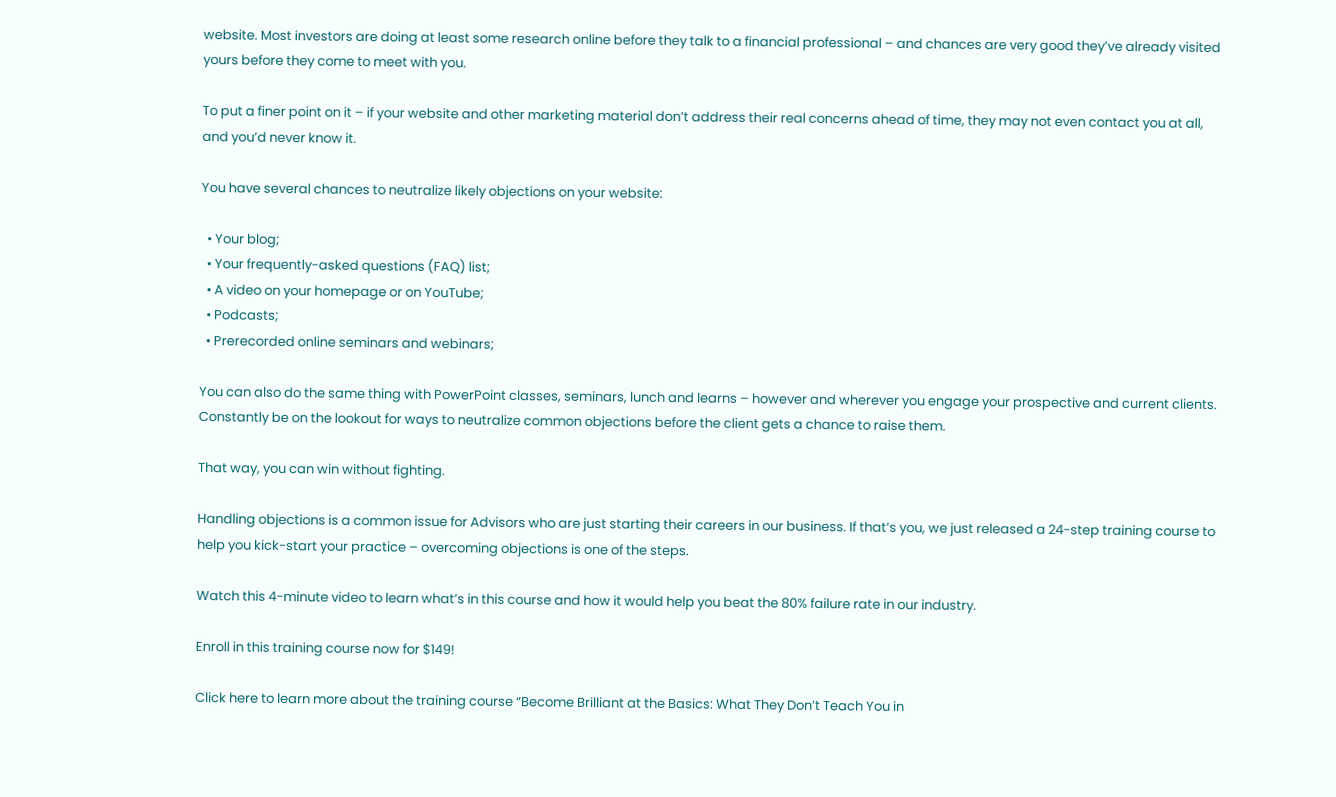website. Most investors are doing at least some research online before they talk to a financial professional – and chances are very good they’ve already visited yours before they come to meet with you.

To put a finer point on it – if your website and other marketing material don’t address their real concerns ahead of time, they may not even contact you at all, and you’d never know it.

You have several chances to neutralize likely objections on your website:

  • Your blog;
  • Your frequently-asked questions (FAQ) list;
  • A video on your homepage or on YouTube;
  • Podcasts;
  • Prerecorded online seminars and webinars;

You can also do the same thing with PowerPoint classes, seminars, lunch and learns – however and wherever you engage your prospective and current clients. Constantly be on the lookout for ways to neutralize common objections before the client gets a chance to raise them.

That way, you can win without fighting.

Handling objections is a common issue for Advisors who are just starting their careers in our business. If that’s you, we just released a 24-step training course to help you kick-start your practice – overcoming objections is one of the steps.

Watch this 4-minute video to learn what’s in this course and how it would help you beat the 80% failure rate in our industry.

Enroll in this training course now for $149!

Click here to learn more about the training course “Become Brilliant at the Basics: What They Don’t Teach You in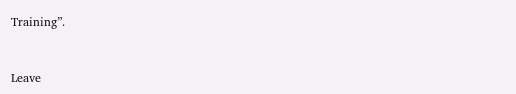Training”.


Leave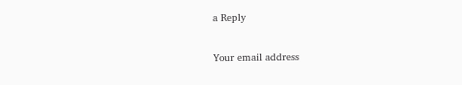a Reply

Your email address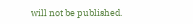will not be published.